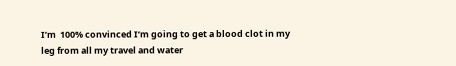I’m  100% convinced I’m going to get a blood clot in my leg from all my travel and water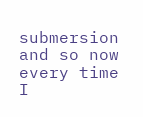submersion and so now every time I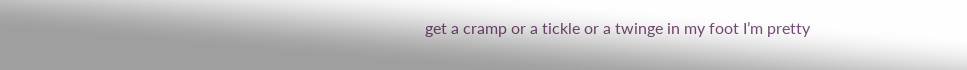get a cramp or a tickle or a twinge in my foot I’m pretty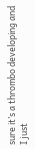sure it’s a thrombo developing and I just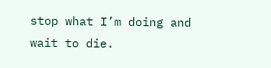stop what I’m doing and wait to die.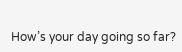How’s your day going so far?